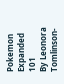Pokemon Expanded 101
By Leonora Tomlinson-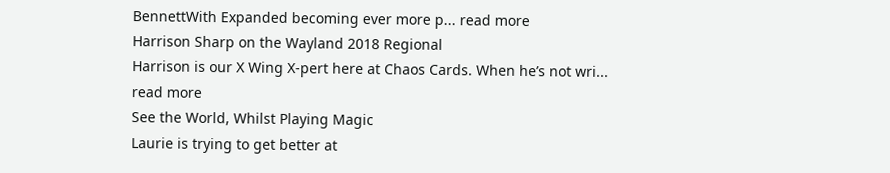BennettWith Expanded becoming ever more p... read more
Harrison Sharp on the Wayland 2018 Regional
Harrison is our X Wing X-pert here at Chaos Cards. When he’s not wri... read more
See the World, Whilst Playing Magic
Laurie is trying to get better at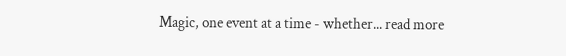Magic, one event at a time - whether... read more